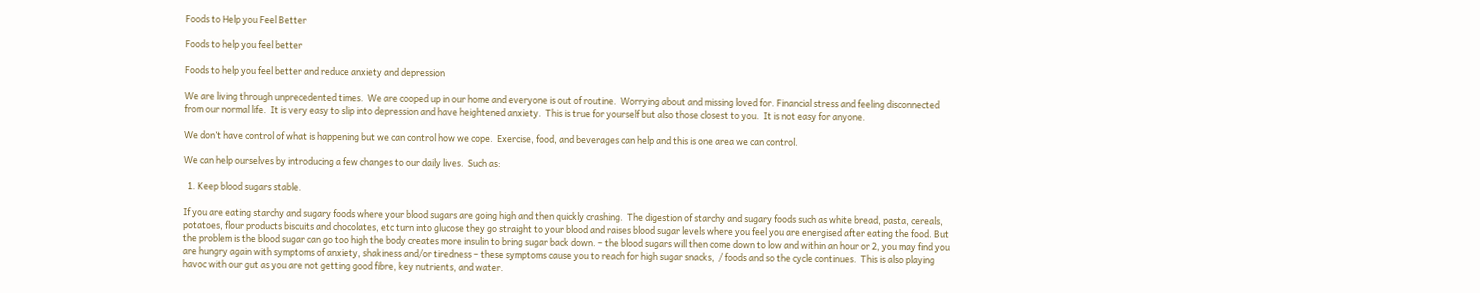Foods to Help you Feel Better

Foods to help you feel better

Foods to help you feel better and reduce anxiety and depression

We are living through unprecedented times.  We are cooped up in our home and everyone is out of routine.  Worrying about and missing loved for. Financial stress and feeling disconnected from our normal life.  It is very easy to slip into depression and have heightened anxiety.  This is true for yourself but also those closest to you.  It is not easy for anyone.

We don’t have control of what is happening but we can control how we cope.  Exercise, food, and beverages can help and this is one area we can control.

We can help ourselves by introducing a few changes to our daily lives.  Such as:

  1. Keep blood sugars stable.

If you are eating starchy and sugary foods where your blood sugars are going high and then quickly crashing.  The digestion of starchy and sugary foods such as white bread, pasta, cereals, potatoes, flour products biscuits and chocolates, etc turn into glucose they go straight to your blood and raises blood sugar levels where you feel you are energised after eating the food. But the problem is the blood sugar can go too high the body creates more insulin to bring sugar back down. – the blood sugars will then come down to low and within an hour or 2, you may find you are hungry again with symptoms of anxiety, shakiness and/or tiredness – these symptoms cause you to reach for high sugar snacks,  / foods and so the cycle continues.  This is also playing havoc with our gut as you are not getting good fibre, key nutrients, and water.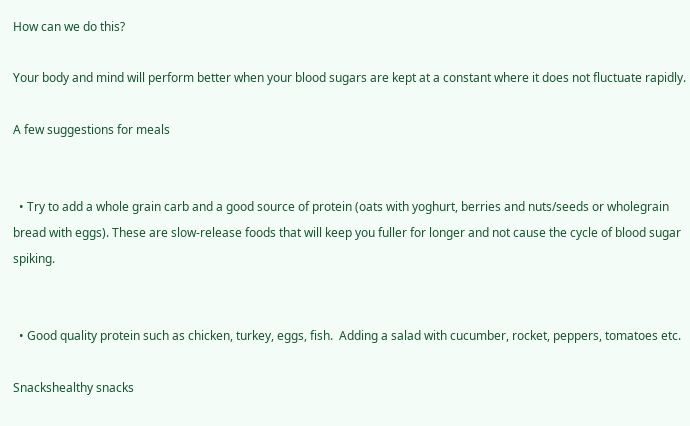How can we do this?

Your body and mind will perform better when your blood sugars are kept at a constant where it does not fluctuate rapidly.

A few suggestions for meals


  • Try to add a whole grain carb and a good source of protein (oats with yoghurt, berries and nuts/seeds or wholegrain bread with eggs). These are slow-release foods that will keep you fuller for longer and not cause the cycle of blood sugar spiking.


  • Good quality protein such as chicken, turkey, eggs, fish.  Adding a salad with cucumber, rocket, peppers, tomatoes etc.

Snackshealthy snacks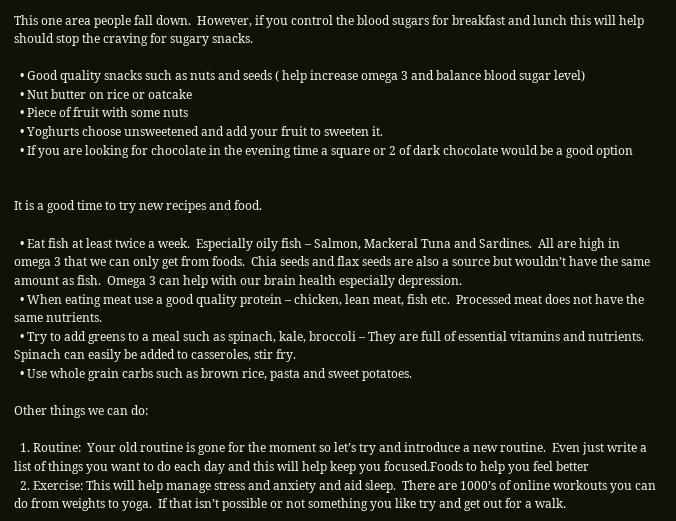This one area people fall down.  However, if you control the blood sugars for breakfast and lunch this will help should stop the craving for sugary snacks.

  • Good quality snacks such as nuts and seeds ( help increase omega 3 and balance blood sugar level)
  • Nut butter on rice or oatcake
  • Piece of fruit with some nuts
  • Yoghurts choose unsweetened and add your fruit to sweeten it.
  • If you are looking for chocolate in the evening time a square or 2 of dark chocolate would be a good option


It is a good time to try new recipes and food.

  • Eat fish at least twice a week.  Especially oily fish – Salmon, Mackeral Tuna and Sardines.  All are high in omega 3 that we can only get from foods.  Chia seeds and flax seeds are also a source but wouldn’t have the same amount as fish.  Omega 3 can help with our brain health especially depression.
  • When eating meat use a good quality protein – chicken, lean meat, fish etc.  Processed meat does not have the same nutrients.
  • Try to add greens to a meal such as spinach, kale, broccoli – They are full of essential vitamins and nutrients.  Spinach can easily be added to casseroles, stir fry.
  • Use whole grain carbs such as brown rice, pasta and sweet potatoes.

Other things we can do:

  1. Routine:  Your old routine is gone for the moment so let’s try and introduce a new routine.  Even just write a list of things you want to do each day and this will help keep you focused.Foods to help you feel better
  2. Exercise: This will help manage stress and anxiety and aid sleep.  There are 1000’s of online workouts you can do from weights to yoga.  If that isn’t possible or not something you like try and get out for a walk.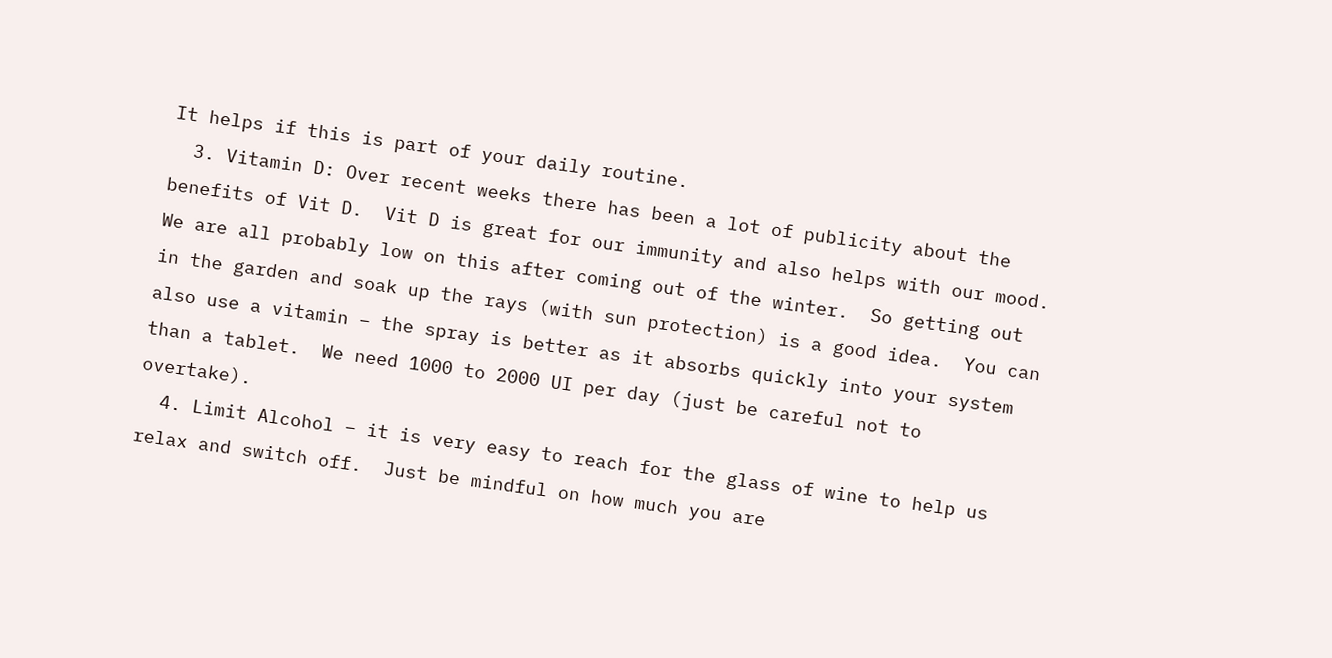It helps if this is part of your daily routine.
  3. Vitamin D: Over recent weeks there has been a lot of publicity about the benefits of Vit D.  Vit D is great for our immunity and also helps with our mood.  We are all probably low on this after coming out of the winter.  So getting out in the garden and soak up the rays (with sun protection) is a good idea.  You can also use a vitamin – the spray is better as it absorbs quickly into your system than a tablet.  We need 1000 to 2000 UI per day (just be careful not to overtake).
  4. Limit Alcohol – it is very easy to reach for the glass of wine to help us relax and switch off.  Just be mindful on how much you are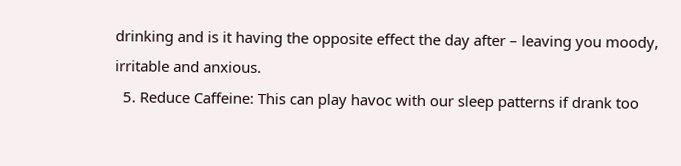drinking and is it having the opposite effect the day after – leaving you moody, irritable and anxious.
  5. Reduce Caffeine: This can play havoc with our sleep patterns if drank too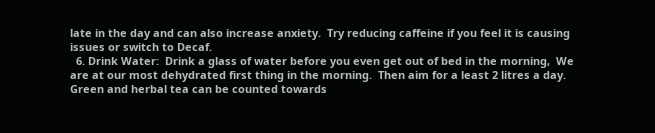late in the day and can also increase anxiety.  Try reducing caffeine if you feel it is causing issues or switch to Decaf.
  6. Drink Water:  Drink a glass of water before you even get out of bed in the morning,  We are at our most dehydrated first thing in the morning.  Then aim for a least 2 litres a day.  Green and herbal tea can be counted towards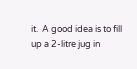it.  A good idea is to fill up a 2-litre jug in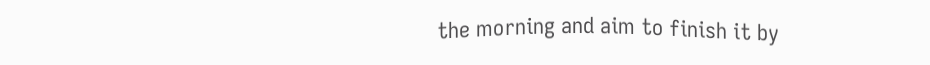the morning and aim to finish it by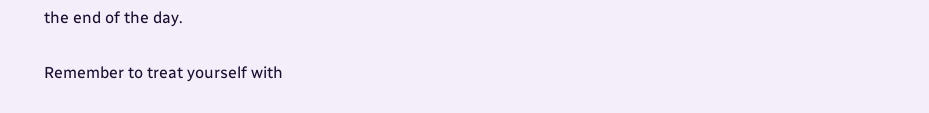the end of the day.

Remember to treat yourself with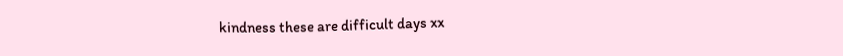kindness these are difficult days xx